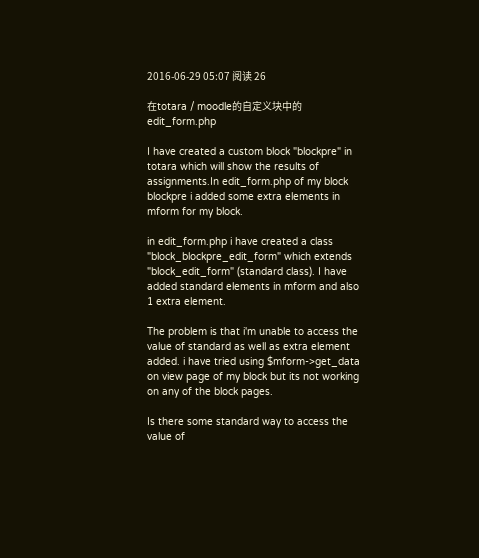2016-06-29 05:07 阅读 26

在totara / moodle的自定义块中的edit_form.php

I have created a custom block "blockpre" in totara which will show the results of assignments.In edit_form.php of my block blockpre i added some extra elements in mform for my block.

in edit_form.php i have created a class "block_blockpre_edit_form" which extends "block_edit_form" (standard class). I have added standard elements in mform and also 1 extra element.

The problem is that i'm unable to access the value of standard as well as extra element added. i have tried using $mform->get_data on view page of my block but its not working on any of the block pages.

Is there some standard way to access the value of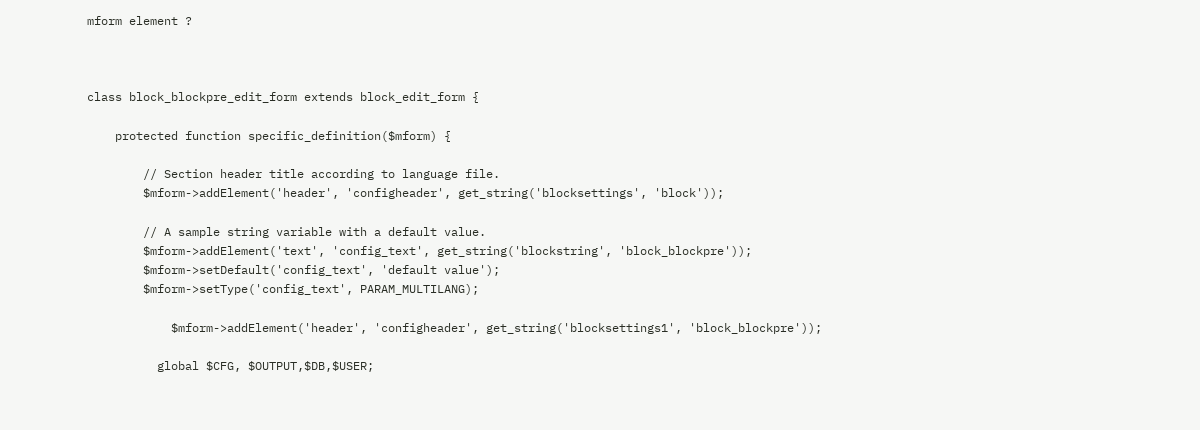mform element ?



class block_blockpre_edit_form extends block_edit_form {

    protected function specific_definition($mform) {

        // Section header title according to language file.
        $mform->addElement('header', 'configheader', get_string('blocksettings', 'block'));

        // A sample string variable with a default value.
        $mform->addElement('text', 'config_text', get_string('blockstring', 'block_blockpre'));
        $mform->setDefault('config_text', 'default value');
        $mform->setType('config_text', PARAM_MULTILANG);

            $mform->addElement('header', 'configheader', get_string('blocksettings1', 'block_blockpre'));

          global $CFG, $OUTPUT,$DB,$USER;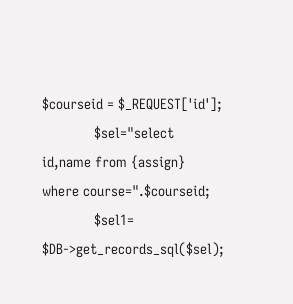$courseid = $_REQUEST['id'];
             $sel="select id,name from {assign} where course=".$courseid;
             $sel1= $DB->get_records_sql($sel);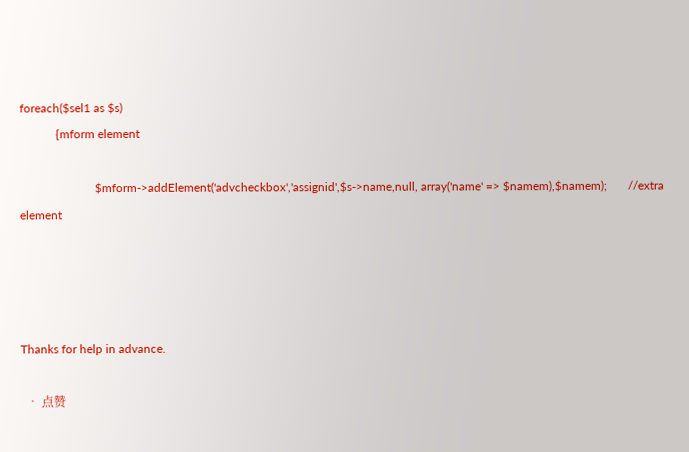foreach($sel1 as $s)
            {mform element

                         $mform->addElement('advcheckbox','assignid',$s->name,null, array('name' => $namem),$namem);       //extra element




Thanks for help in advance.

  • 点赞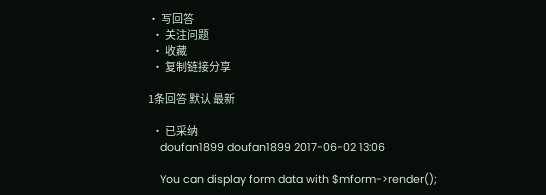• 写回答
  • 关注问题
  • 收藏
  • 复制链接分享

1条回答 默认 最新

  • 已采纳
    doufan1899 doufan1899 2017-06-02 13:06

    You can display form data with $mform->render();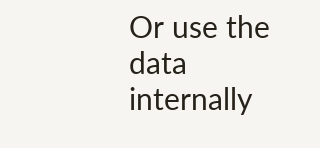Or use the data internally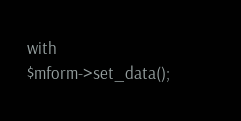with $mform->set_data();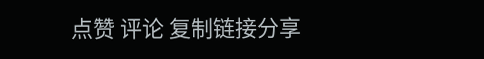点赞 评论 复制链接分享